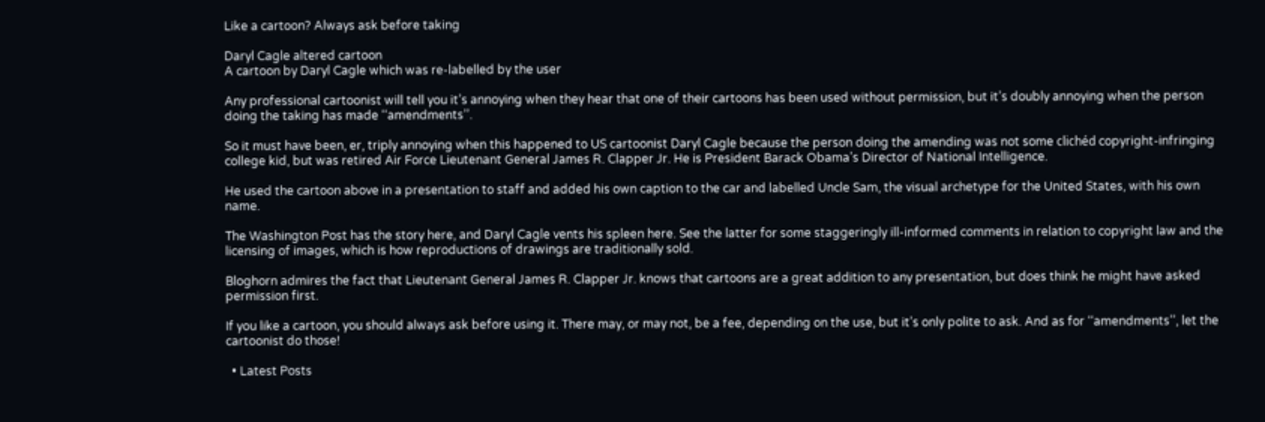Like a cartoon? Always ask before taking

Daryl Cagle altered cartoon
A cartoon by Daryl Cagle which was re-labelled by the user

Any professional cartoonist will tell you it’s annoying when they hear that one of their cartoons has been used without permission, but it’s doubly annoying when the person doing the taking has made ‘‘amendments’’.

So it must have been, er, triply annoying when this happened to US cartoonist Daryl Cagle because the person doing the amending was not some clichéd copyright-infringing college kid, but was retired Air Force Lieutenant General James R. Clapper Jr. He is President Barack Obama’s Director of National Intelligence.

He used the cartoon above in a presentation to staff and added his own caption to the car and labelled Uncle Sam, the visual archetype for the United States, with his own name.

The Washington Post has the story here, and Daryl Cagle vents his spleen here. See the latter for some staggeringly ill-informed comments in relation to copyright law and the licensing of images, which is how reproductions of drawings are traditionally sold.

Bloghorn admires the fact that Lieutenant General James R. Clapper Jr. knows that cartoons are a great addition to any presentation, but does think he might have asked permission first.

If you like a cartoon, you should always ask before using it. There may, or may not, be a fee, depending on the use, but it’s only polite to ask. And as for ‘‘amendments’’, let the cartoonist do those!

  • Latest Posts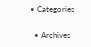• Categories

  • Archives